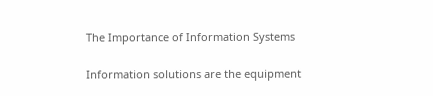The Importance of Information Systems

Information solutions are the equipment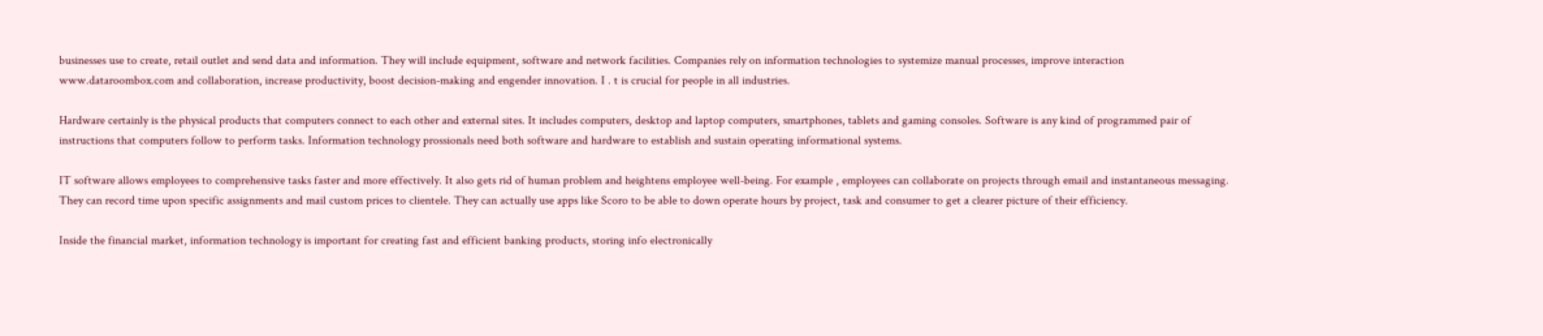businesses use to create, retail outlet and send data and information. They will include equipment, software and network facilities. Companies rely on information technologies to systemize manual processes, improve interaction www.dataroombox.com and collaboration, increase productivity, boost decision-making and engender innovation. I . t is crucial for people in all industries.

Hardware certainly is the physical products that computers connect to each other and external sites. It includes computers, desktop and laptop computers, smartphones, tablets and gaming consoles. Software is any kind of programmed pair of instructions that computers follow to perform tasks. Information technology prossionals need both software and hardware to establish and sustain operating informational systems.

IT software allows employees to comprehensive tasks faster and more effectively. It also gets rid of human problem and heightens employee well-being. For example , employees can collaborate on projects through email and instantaneous messaging. They can record time upon specific assignments and mail custom prices to clientele. They can actually use apps like Scoro to be able to down operate hours by project, task and consumer to get a clearer picture of their efficiency.

Inside the financial market, information technology is important for creating fast and efficient banking products, storing info electronically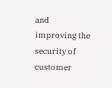and improving the security of customer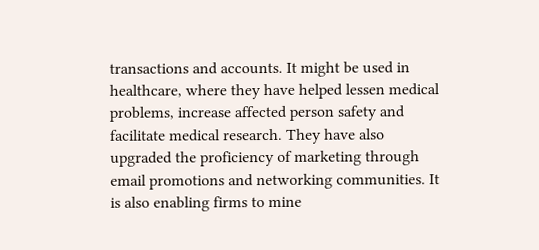transactions and accounts. It might be used in healthcare, where they have helped lessen medical problems, increase affected person safety and facilitate medical research. They have also upgraded the proficiency of marketing through email promotions and networking communities. It is also enabling firms to mine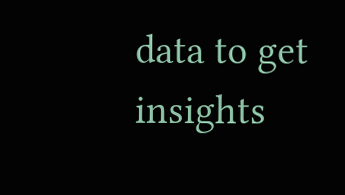data to get insights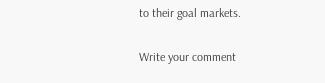to their goal markets.

Write your comment